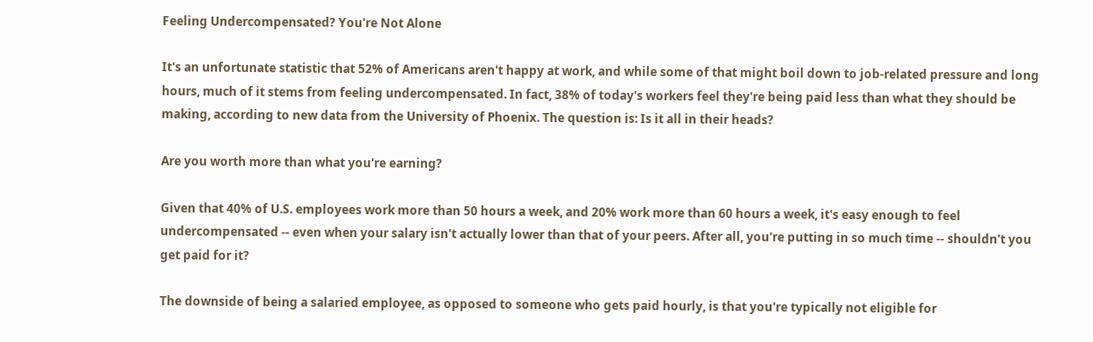Feeling Undercompensated? You're Not Alone

It's an unfortunate statistic that 52% of Americans aren't happy at work, and while some of that might boil down to job-related pressure and long hours, much of it stems from feeling undercompensated. In fact, 38% of today's workers feel they're being paid less than what they should be making, according to new data from the University of Phoenix. The question is: Is it all in their heads?

Are you worth more than what you're earning?

Given that 40% of U.S. employees work more than 50 hours a week, and 20% work more than 60 hours a week, it's easy enough to feel undercompensated -- even when your salary isn't actually lower than that of your peers. After all, you're putting in so much time -- shouldn't you get paid for it?

The downside of being a salaried employee, as opposed to someone who gets paid hourly, is that you're typically not eligible for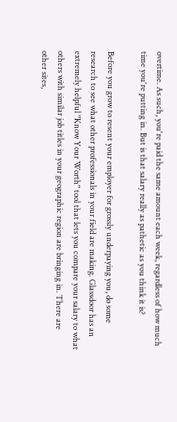overtime. As such, you're paid the same amount each week, regardless of how much time you're putting in. But is that salary really as pathetic as you think it is?

Before you grow to resent your employer for grossly underpaying you, do some research to see what other professionals in your field are making. Glassdoor has an extremely helpful "Know Your Worth" tool that lets you compare your salary to what others with similar job titles in your geographic region are bringing in. There are other sites,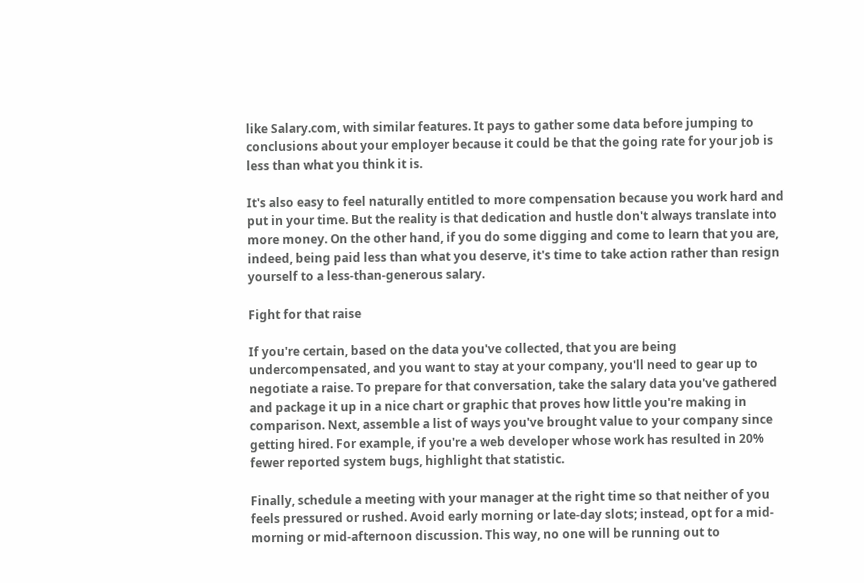like Salary.com, with similar features. It pays to gather some data before jumping to conclusions about your employer because it could be that the going rate for your job is less than what you think it is.

It's also easy to feel naturally entitled to more compensation because you work hard and put in your time. But the reality is that dedication and hustle don't always translate into more money. On the other hand, if you do some digging and come to learn that you are, indeed, being paid less than what you deserve, it's time to take action rather than resign yourself to a less-than-generous salary.

Fight for that raise

If you're certain, based on the data you've collected, that you are being undercompensated, and you want to stay at your company, you'll need to gear up to negotiate a raise. To prepare for that conversation, take the salary data you've gathered and package it up in a nice chart or graphic that proves how little you're making in comparison. Next, assemble a list of ways you've brought value to your company since getting hired. For example, if you're a web developer whose work has resulted in 20% fewer reported system bugs, highlight that statistic.

Finally, schedule a meeting with your manager at the right time so that neither of you feels pressured or rushed. Avoid early morning or late-day slots; instead, opt for a mid-morning or mid-afternoon discussion. This way, no one will be running out to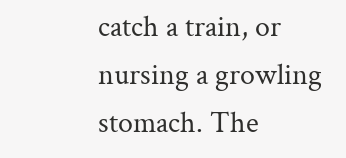catch a train, or nursing a growling stomach. The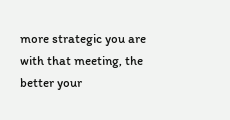more strategic you are with that meeting, the better your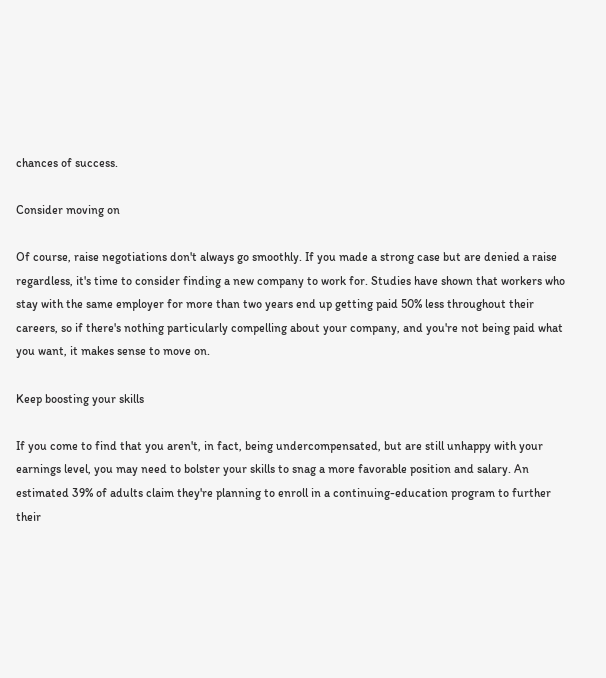chances of success.

Consider moving on

Of course, raise negotiations don't always go smoothly. If you made a strong case but are denied a raise regardless, it's time to consider finding a new company to work for. Studies have shown that workers who stay with the same employer for more than two years end up getting paid 50% less throughout their careers, so if there's nothing particularly compelling about your company, and you're not being paid what you want, it makes sense to move on.

Keep boosting your skills

If you come to find that you aren't, in fact, being undercompensated, but are still unhappy with your earnings level, you may need to bolster your skills to snag a more favorable position and salary. An estimated 39% of adults claim they're planning to enroll in a continuing-education program to further their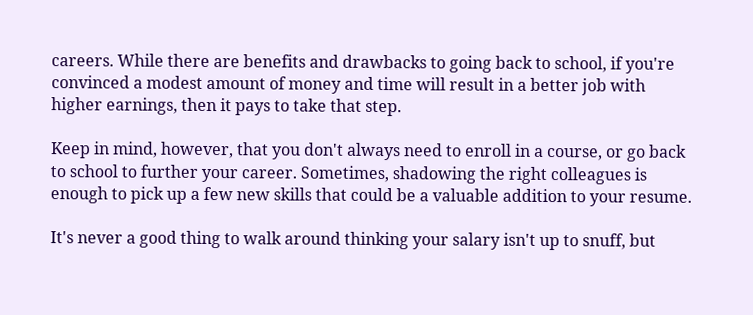careers. While there are benefits and drawbacks to going back to school, if you're convinced a modest amount of money and time will result in a better job with higher earnings, then it pays to take that step.

Keep in mind, however, that you don't always need to enroll in a course, or go back to school to further your career. Sometimes, shadowing the right colleagues is enough to pick up a few new skills that could be a valuable addition to your resume.

It's never a good thing to walk around thinking your salary isn't up to snuff, but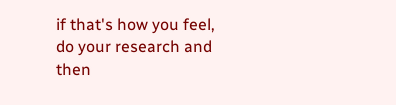if that's how you feel, do your research and then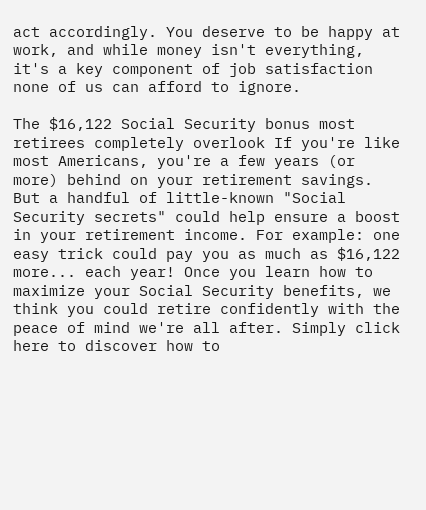act accordingly. You deserve to be happy at work, and while money isn't everything, it's a key component of job satisfaction none of us can afford to ignore.

The $16,122 Social Security bonus most retirees completely overlook If you're like most Americans, you're a few years (or more) behind on your retirement savings. But a handful of little-known "Social Security secrets" could help ensure a boost in your retirement income. For example: one easy trick could pay you as much as $16,122 more... each year! Once you learn how to maximize your Social Security benefits, we think you could retire confidently with the peace of mind we're all after. Simply click here to discover how to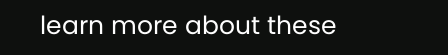learn more about these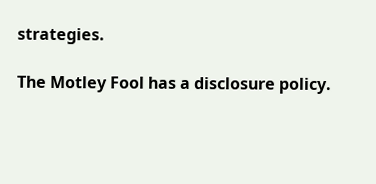strategies.

The Motley Fool has a disclosure policy.